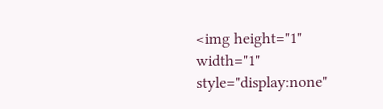<img height="1" width="1" style="display:none"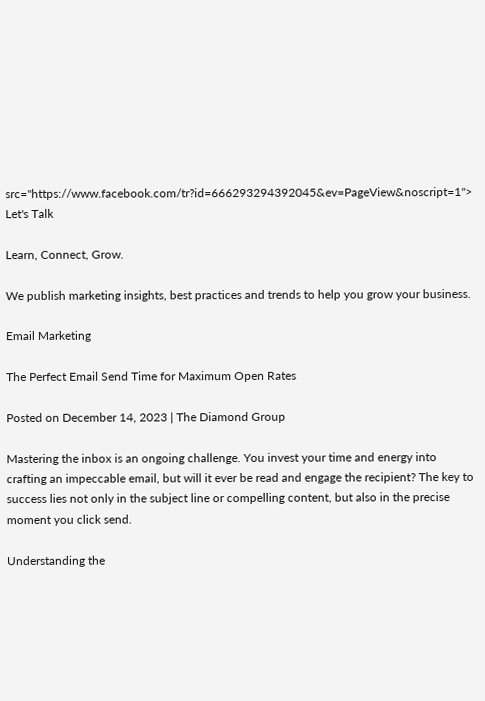src="https://www.facebook.com/tr?id=666293294392045&ev=PageView&noscript=1">
Let's Talk

Learn, Connect, Grow.

We publish marketing insights, best practices and trends to help you grow your business.

Email Marketing

The Perfect Email Send Time for Maximum Open Rates

Posted on December 14, 2023 | The Diamond Group

Mastering the inbox is an ongoing challenge. You invest your time and energy into crafting an impeccable email, but will it ever be read and engage the recipient? The key to success lies not only in the subject line or compelling content, but also in the precise moment you click send.

Understanding the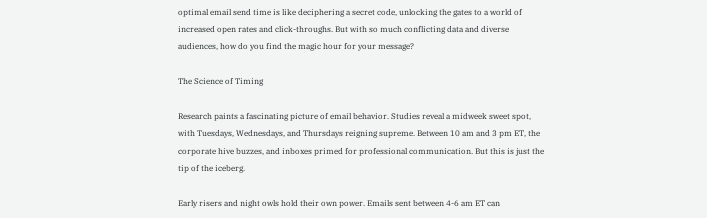optimal email send time is like deciphering a secret code, unlocking the gates to a world of increased open rates and click-throughs. But with so much conflicting data and diverse audiences, how do you find the magic hour for your message?

The Science of Timing

Research paints a fascinating picture of email behavior. Studies reveal a midweek sweet spot, with Tuesdays, Wednesdays, and Thursdays reigning supreme. Between 10 am and 3 pm ET, the corporate hive buzzes, and inboxes primed for professional communication. But this is just the tip of the iceberg.

Early risers and night owls hold their own power. Emails sent between 4-6 am ET can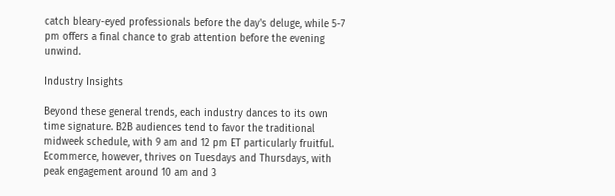catch bleary-eyed professionals before the day's deluge, while 5-7 pm offers a final chance to grab attention before the evening unwind.

Industry Insights

Beyond these general trends, each industry dances to its own time signature. B2B audiences tend to favor the traditional midweek schedule, with 9 am and 12 pm ET particularly fruitful. Ecommerce, however, thrives on Tuesdays and Thursdays, with peak engagement around 10 am and 3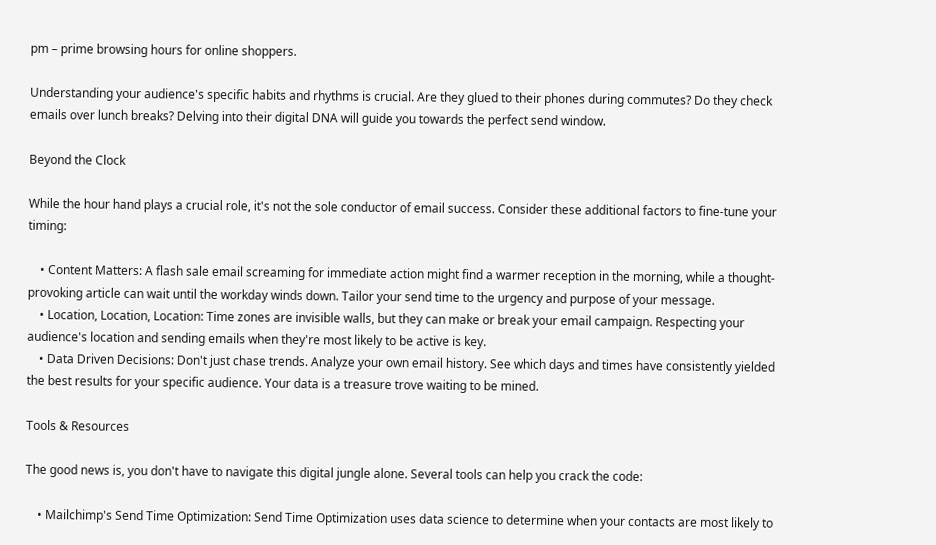pm – prime browsing hours for online shoppers.

Understanding your audience's specific habits and rhythms is crucial. Are they glued to their phones during commutes? Do they check emails over lunch breaks? Delving into their digital DNA will guide you towards the perfect send window.

Beyond the Clock

While the hour hand plays a crucial role, it's not the sole conductor of email success. Consider these additional factors to fine-tune your timing:

    • Content Matters: A flash sale email screaming for immediate action might find a warmer reception in the morning, while a thought-provoking article can wait until the workday winds down. Tailor your send time to the urgency and purpose of your message.
    • Location, Location, Location: Time zones are invisible walls, but they can make or break your email campaign. Respecting your audience's location and sending emails when they're most likely to be active is key.
    • Data Driven Decisions: Don't just chase trends. Analyze your own email history. See which days and times have consistently yielded the best results for your specific audience. Your data is a treasure trove waiting to be mined.

Tools & Resources

The good news is, you don't have to navigate this digital jungle alone. Several tools can help you crack the code:

    • Mailchimp's Send Time Optimization: Send Time Optimization uses data science to determine when your contacts are most likely to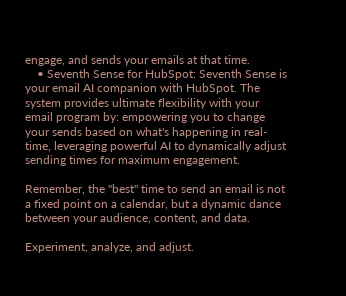engage, and sends your emails at that time.
    • Seventh Sense for HubSpot: Seventh Sense is your email AI companion with HubSpot. The system provides ultimate flexibility with your email program by: empowering you to change  your sends based on what's happening in real-time, leveraging powerful AI to dynamically adjust sending times for maximum engagement.

Remember, the "best" time to send an email is not a fixed point on a calendar, but a dynamic dance between your audience, content, and data.

Experiment, analyze, and adjust.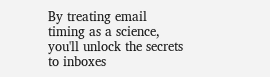By treating email timing as a science, you'll unlock the secrets to inboxes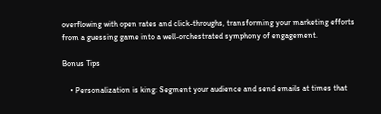overflowing with open rates and click-throughs, transforming your marketing efforts from a guessing game into a well-orchestrated symphony of engagement.

Bonus Tips

    • Personalization is king: Segment your audience and send emails at times that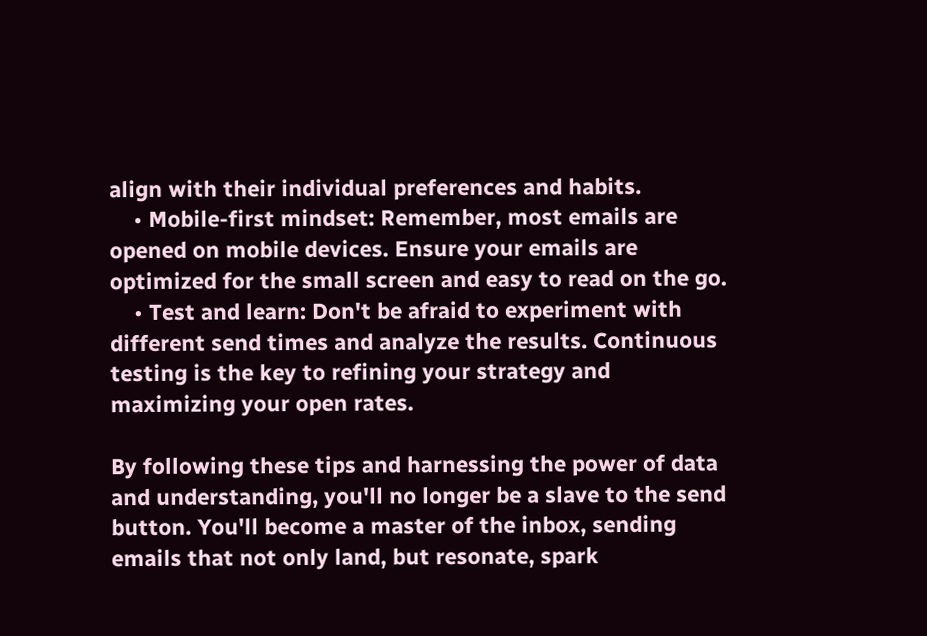align with their individual preferences and habits.
    • Mobile-first mindset: Remember, most emails are opened on mobile devices. Ensure your emails are optimized for the small screen and easy to read on the go.
    • Test and learn: Don't be afraid to experiment with different send times and analyze the results. Continuous testing is the key to refining your strategy and maximizing your open rates.

By following these tips and harnessing the power of data and understanding, you'll no longer be a slave to the send button. You'll become a master of the inbox, sending emails that not only land, but resonate, spark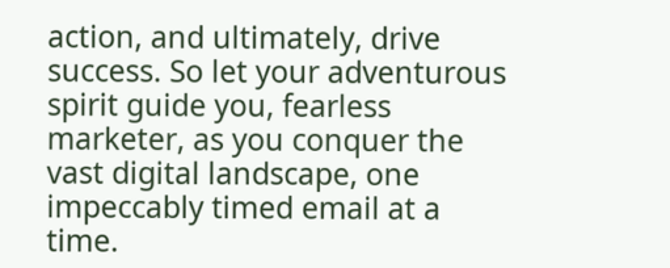action, and ultimately, drive success. So let your adventurous spirit guide you, fearless marketer, as you conquer the vast digital landscape, one impeccably timed email at a time.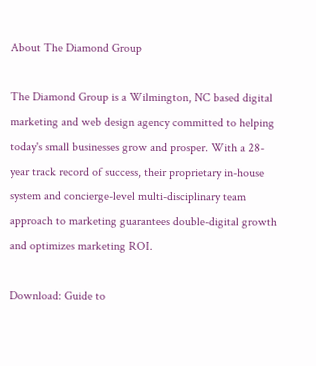About The Diamond Group

The Diamond Group is a Wilmington, NC based digital marketing and web design agency committed to helping today's small businesses grow and prosper. With a 28-year track record of success, their proprietary in-house system and concierge-level multi-disciplinary team approach to marketing guarantees double-digital growth and optimizes marketing ROI.

Download: Guide to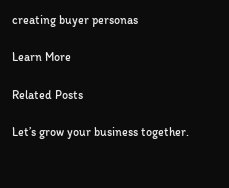creating buyer personas

Learn More

Related Posts

Let’s grow your business together.